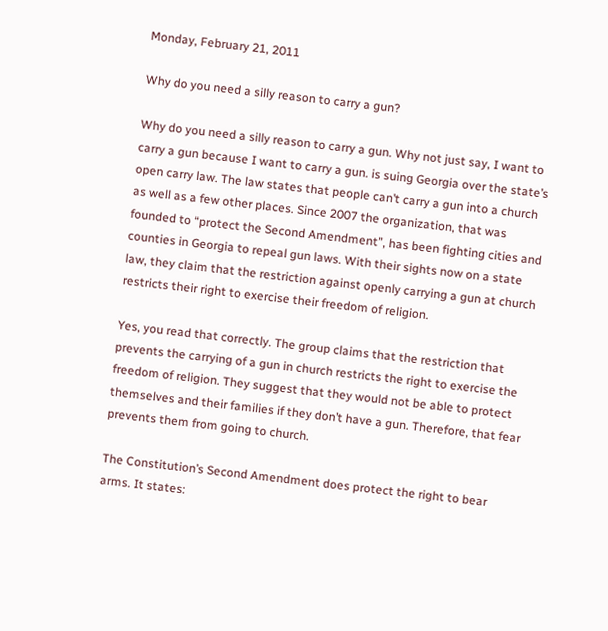Monday, February 21, 2011

Why do you need a silly reason to carry a gun?

Why do you need a silly reason to carry a gun. Why not just say, I want to carry a gun because I want to carry a gun. is suing Georgia over the state’s open carry law. The law states that people can’t carry a gun into a church as well as a few other places. Since 2007 the organization, that was founded to “protect the Second Amendment”, has been fighting cities and counties in Georgia to repeal gun laws. With their sights now on a state law, they claim that the restriction against openly carrying a gun at church restricts their right to exercise their freedom of religion.

Yes, you read that correctly. The group claims that the restriction that prevents the carrying of a gun in church restricts the right to exercise the freedom of religion. They suggest that they would not be able to protect themselves and their families if they don’t have a gun. Therefore, that fear prevents them from going to church.

The Constitution’s Second Amendment does protect the right to bear arms. It states: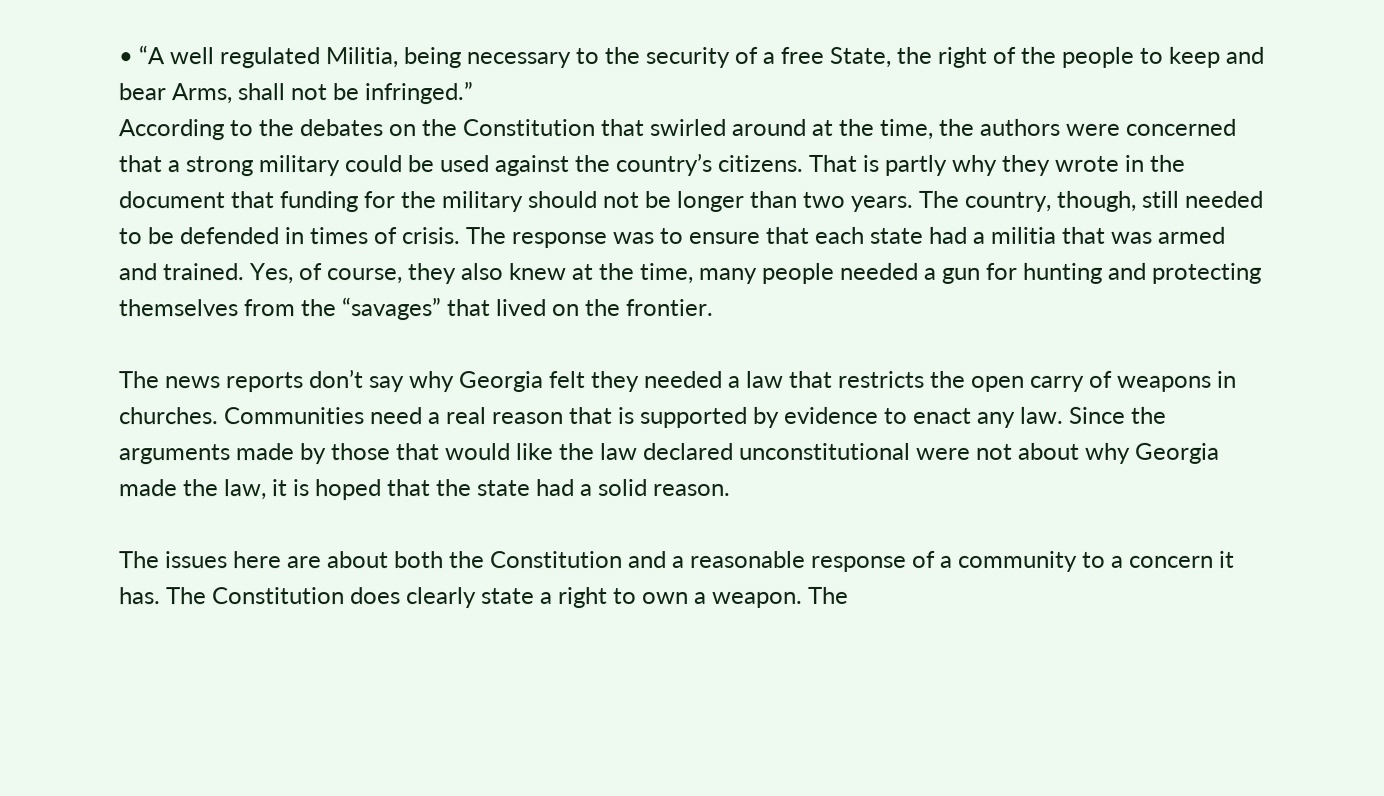• “A well regulated Militia, being necessary to the security of a free State, the right of the people to keep and bear Arms, shall not be infringed.”
According to the debates on the Constitution that swirled around at the time, the authors were concerned that a strong military could be used against the country’s citizens. That is partly why they wrote in the document that funding for the military should not be longer than two years. The country, though, still needed to be defended in times of crisis. The response was to ensure that each state had a militia that was armed and trained. Yes, of course, they also knew at the time, many people needed a gun for hunting and protecting themselves from the “savages” that lived on the frontier.

The news reports don’t say why Georgia felt they needed a law that restricts the open carry of weapons in churches. Communities need a real reason that is supported by evidence to enact any law. Since the arguments made by those that would like the law declared unconstitutional were not about why Georgia made the law, it is hoped that the state had a solid reason.

The issues here are about both the Constitution and a reasonable response of a community to a concern it has. The Constitution does clearly state a right to own a weapon. The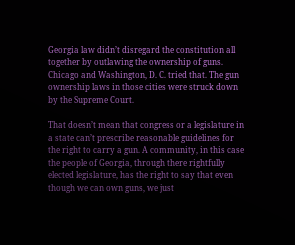Georgia law didn’t disregard the constitution all together by outlawing the ownership of guns. Chicago and Washington, D. C. tried that. The gun ownership laws in those cities were struck down by the Supreme Court.

That doesn’t mean that congress or a legislature in a state can’t prescribe reasonable guidelines for the right to carry a gun. A community, in this case the people of Georgia, through there rightfully elected legislature, has the right to say that even though we can own guns, we just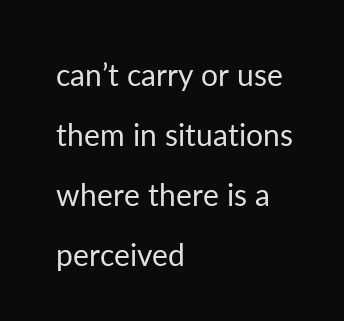can’t carry or use them in situations where there is a perceived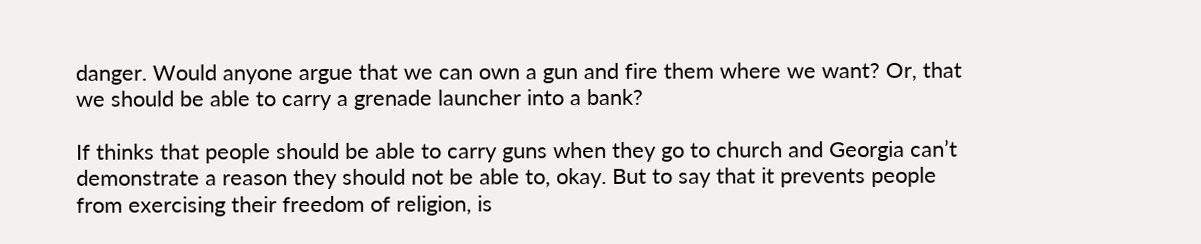danger. Would anyone argue that we can own a gun and fire them where we want? Or, that we should be able to carry a grenade launcher into a bank?

If thinks that people should be able to carry guns when they go to church and Georgia can’t demonstrate a reason they should not be able to, okay. But to say that it prevents people from exercising their freedom of religion, is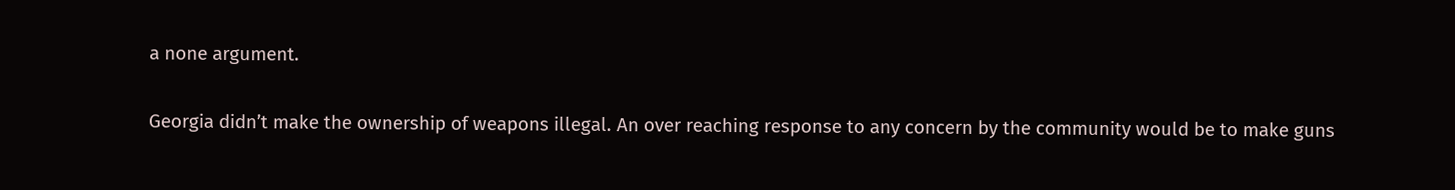a none argument.

Georgia didn’t make the ownership of weapons illegal. An over reaching response to any concern by the community would be to make guns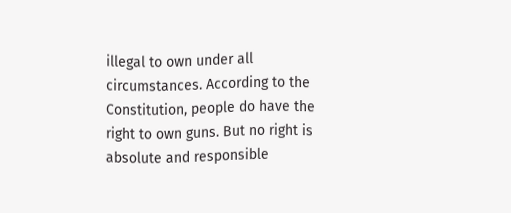illegal to own under all circumstances. According to the Constitution, people do have the right to own guns. But no right is absolute and responsible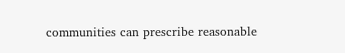communities can prescribe reasonable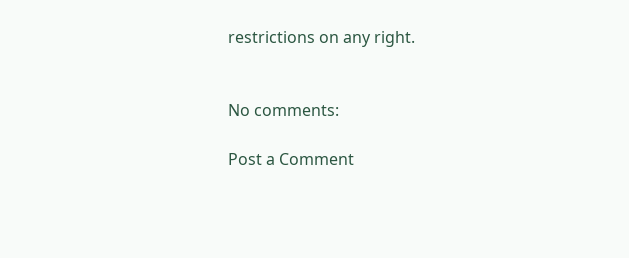restrictions on any right.


No comments:

Post a Comment